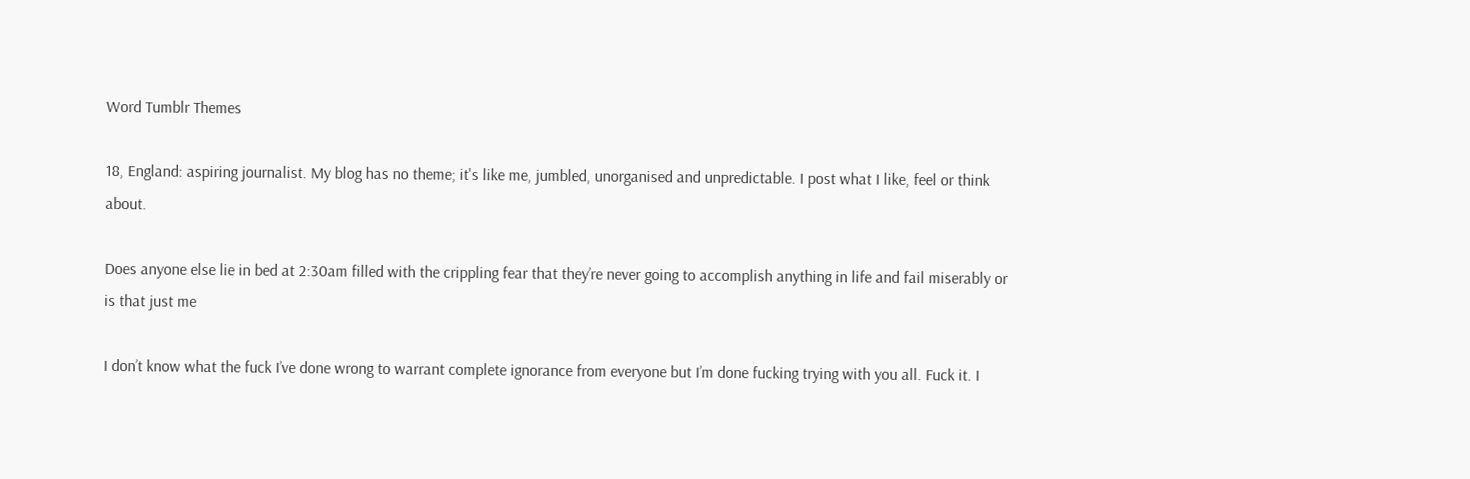Word Tumblr Themes

18, England: aspiring journalist. My blog has no theme; it's like me, jumbled, unorganised and unpredictable. I post what I like, feel or think about.

Does anyone else lie in bed at 2:30am filled with the crippling fear that they’re never going to accomplish anything in life and fail miserably or is that just me

I don’t know what the fuck I’ve done wrong to warrant complete ignorance from everyone but I’m done fucking trying with you all. Fuck it. I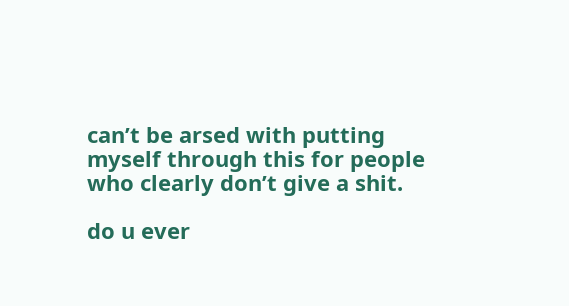can’t be arsed with putting myself through this for people who clearly don’t give a shit.

do u ever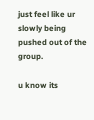just feel like ur slowly being pushed out of the group.

u know its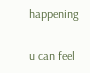happening

u can feel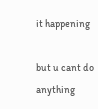it happening

but u cant do anything